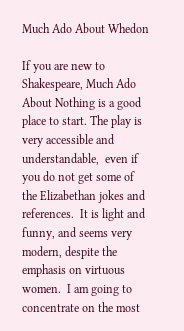Much Ado About Whedon

If you are new to Shakespeare, Much Ado About Nothing is a good place to start. The play is very accessible and understandable,  even if you do not get some of the Elizabethan jokes and references.  It is light and funny, and seems very modern, despite the emphasis on virtuous women.  I am going to concentrate on the most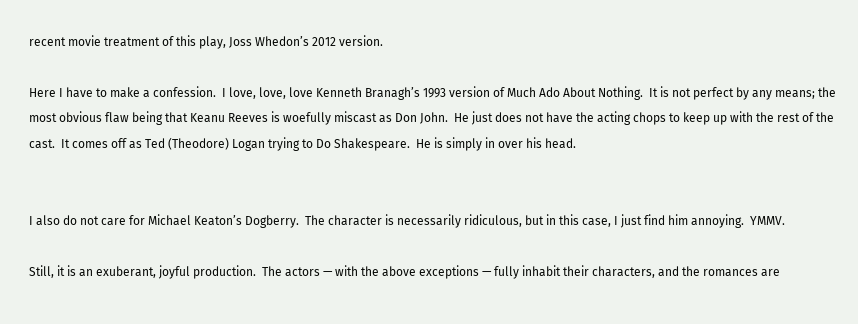recent movie treatment of this play, Joss Whedon’s 2012 version.

Here I have to make a confession.  I love, love, love Kenneth Branagh’s 1993 version of Much Ado About Nothing.  It is not perfect by any means; the most obvious flaw being that Keanu Reeves is woefully miscast as Don John.  He just does not have the acting chops to keep up with the rest of the cast.  It comes off as Ted (Theodore) Logan trying to Do Shakespeare.  He is simply in over his head.


I also do not care for Michael Keaton’s Dogberry.  The character is necessarily ridiculous, but in this case, I just find him annoying.  YMMV.

Still, it is an exuberant, joyful production.  The actors — with the above exceptions — fully inhabit their characters, and the romances are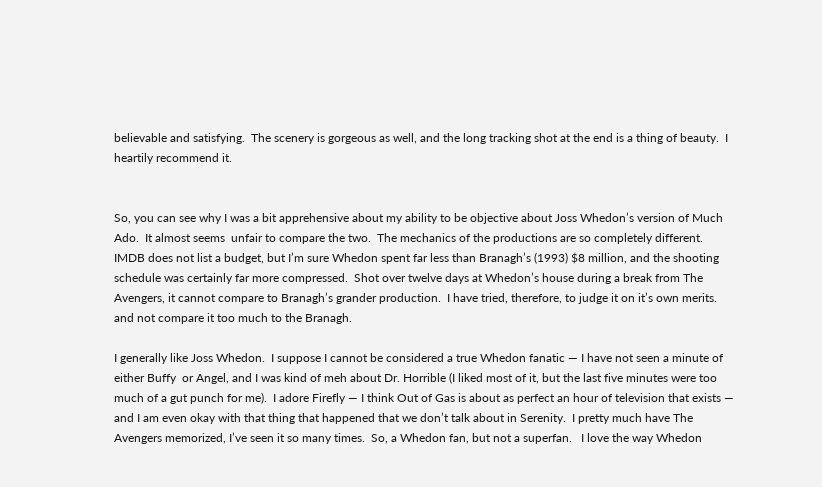believable and satisfying.  The scenery is gorgeous as well, and the long tracking shot at the end is a thing of beauty.  I heartily recommend it.


So, you can see why I was a bit apprehensive about my ability to be objective about Joss Whedon’s version of Much Ado.  It almost seems  unfair to compare the two.  The mechanics of the productions are so completely different.  IMDB does not list a budget, but I’m sure Whedon spent far less than Branagh’s (1993) $8 million, and the shooting schedule was certainly far more compressed.  Shot over twelve days at Whedon’s house during a break from The Avengers, it cannot compare to Branagh’s grander production.  I have tried, therefore, to judge it on it’s own merits. and not compare it too much to the Branagh.

I generally like Joss Whedon.  I suppose I cannot be considered a true Whedon fanatic — I have not seen a minute of either Buffy  or Angel, and I was kind of meh about Dr. Horrible (I liked most of it, but the last five minutes were too much of a gut punch for me).  I adore Firefly — I think Out of Gas is about as perfect an hour of television that exists — and I am even okay with that thing that happened that we don’t talk about in Serenity.  I pretty much have The Avengers memorized, I’ve seen it so many times.  So, a Whedon fan, but not a superfan.   I love the way Whedon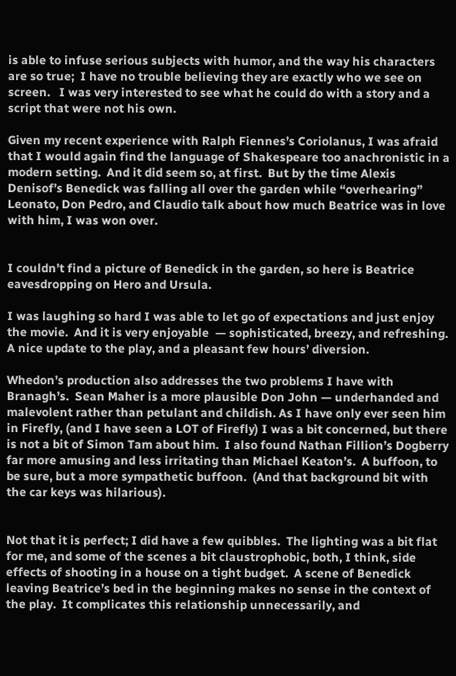is able to infuse serious subjects with humor, and the way his characters are so true;  I have no trouble believing they are exactly who we see on screen.   I was very interested to see what he could do with a story and a script that were not his own.

Given my recent experience with Ralph Fiennes’s Coriolanus, I was afraid that I would again find the language of Shakespeare too anachronistic in a modern setting.  And it did seem so, at first.  But by the time Alexis Denisof’s Benedick was falling all over the garden while “overhearing” Leonato, Don Pedro, and Claudio talk about how much Beatrice was in love with him, I was won over.


I couldn’t find a picture of Benedick in the garden, so here is Beatrice eavesdropping on Hero and Ursula.

I was laughing so hard I was able to let go of expectations and just enjoy the movie.  And it is very enjoyable  — sophisticated, breezy, and refreshing.  A nice update to the play, and a pleasant few hours’ diversion.

Whedon’s production also addresses the two problems I have with Branagh’s.  Sean Maher is a more plausible Don John — underhanded and malevolent rather than petulant and childish. As I have only ever seen him in Firefly, (and I have seen a LOT of Firefly) I was a bit concerned, but there is not a bit of Simon Tam about him.  I also found Nathan Fillion’s Dogberry far more amusing and less irritating than Michael Keaton’s.  A buffoon, to be sure, but a more sympathetic buffoon.  (And that background bit with the car keys was hilarious).


Not that it is perfect; I did have a few quibbles.  The lighting was a bit flat for me, and some of the scenes a bit claustrophobic, both, I think, side effects of shooting in a house on a tight budget.  A scene of Benedick leaving Beatrice’s bed in the beginning makes no sense in the context of the play.  It complicates this relationship unnecessarily, and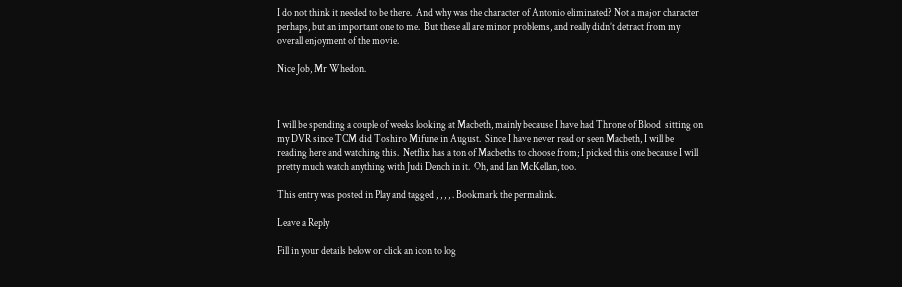I do not think it needed to be there.  And why was the character of Antonio eliminated? Not a major character perhaps, but an important one to me.  But these all are minor problems, and really didn’t detract from my overall enjoyment of the movie.

Nice Job, Mr Whedon.



I will be spending a couple of weeks looking at Macbeth, mainly because I have had Throne of Blood  sitting on my DVR since TCM did Toshiro Mifune in August.  Since I have never read or seen Macbeth, I will be reading here and watching this.  Netflix has a ton of Macbeths to choose from; I picked this one because I will pretty much watch anything with Judi Dench in it.  Oh, and Ian McKellan, too.

This entry was posted in Play and tagged , , , , . Bookmark the permalink.

Leave a Reply

Fill in your details below or click an icon to log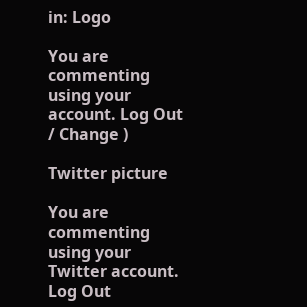in: Logo

You are commenting using your account. Log Out / Change )

Twitter picture

You are commenting using your Twitter account. Log Out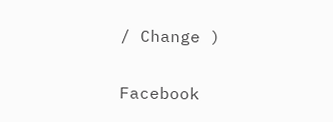/ Change )

Facebook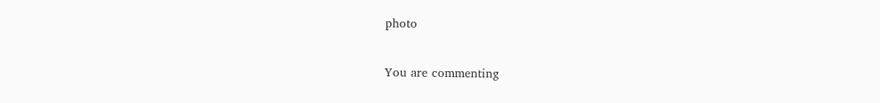photo

You are commenting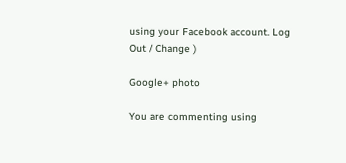using your Facebook account. Log Out / Change )

Google+ photo

You are commenting using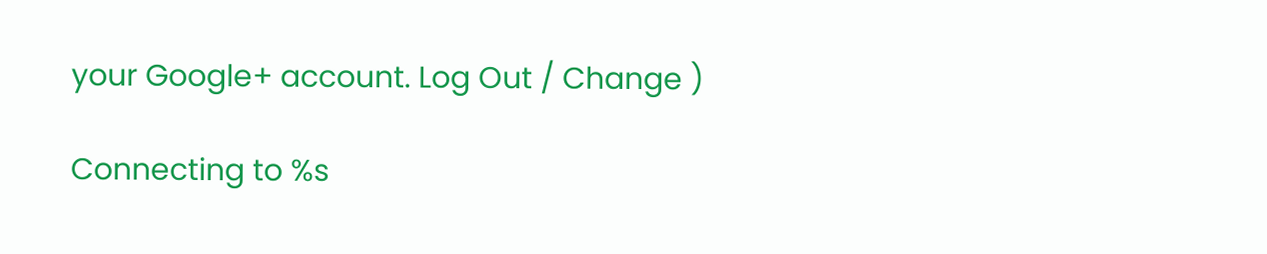your Google+ account. Log Out / Change )

Connecting to %s